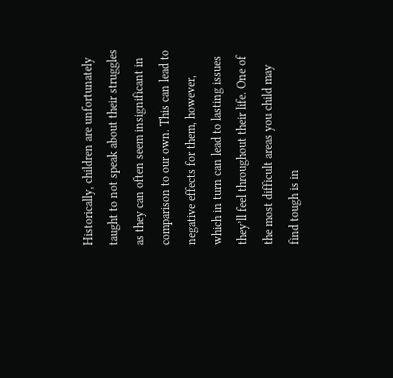Historically, children are unfortunately taught to not speak about their struggles as they can often seem insignificant in comparison to our own. This can lead to negative effects for them, however, which in turn can lead to lasting issues they’ll feel throughout their life. One of the most difficult areas you child may find tough is in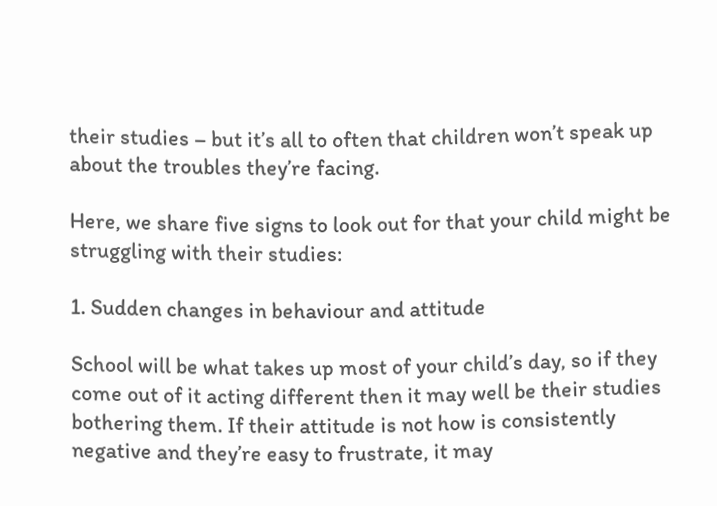their studies – but it’s all to often that children won’t speak up about the troubles they’re facing.

Here, we share five signs to look out for that your child might be struggling with their studies:

1. Sudden changes in behaviour and attitude

School will be what takes up most of your child’s day, so if they come out of it acting different then it may well be their studies bothering them. If their attitude is not how is consistently negative and they’re easy to frustrate, it may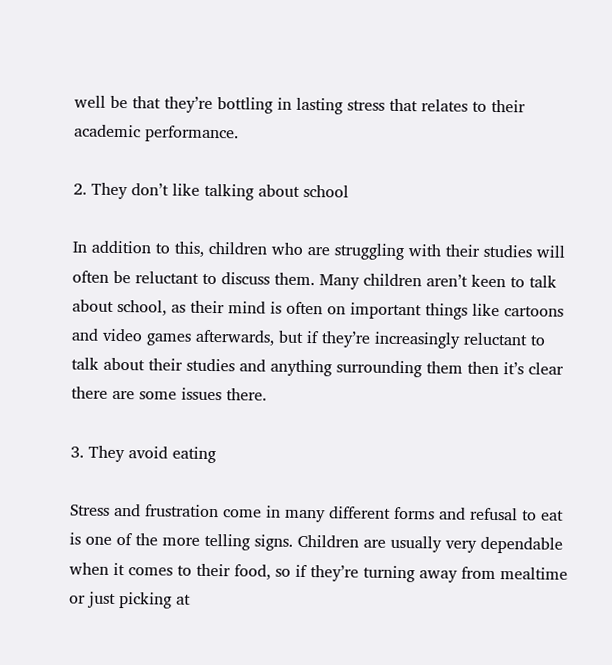well be that they’re bottling in lasting stress that relates to their academic performance.

2. They don’t like talking about school

In addition to this, children who are struggling with their studies will often be reluctant to discuss them. Many children aren’t keen to talk about school, as their mind is often on important things like cartoons and video games afterwards, but if they’re increasingly reluctant to talk about their studies and anything surrounding them then it’s clear there are some issues there.

3. They avoid eating

Stress and frustration come in many different forms and refusal to eat is one of the more telling signs. Children are usually very dependable when it comes to their food, so if they’re turning away from mealtime or just picking at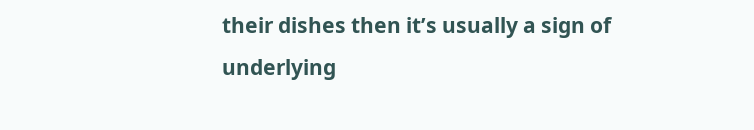their dishes then it’s usually a sign of underlying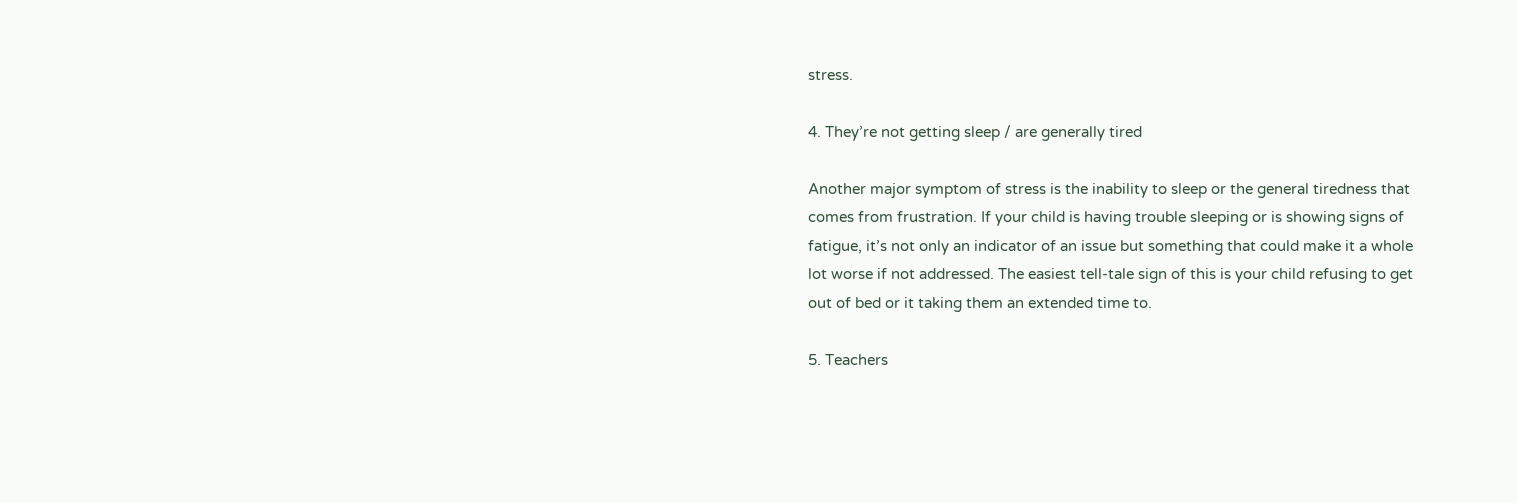stress.

4. They’re not getting sleep / are generally tired

Another major symptom of stress is the inability to sleep or the general tiredness that comes from frustration. If your child is having trouble sleeping or is showing signs of fatigue, it’s not only an indicator of an issue but something that could make it a whole lot worse if not addressed. The easiest tell-tale sign of this is your child refusing to get out of bed or it taking them an extended time to.

5. Teachers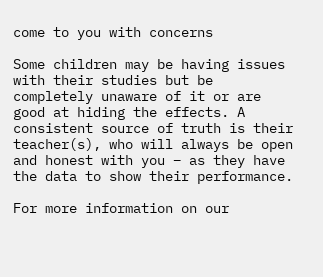come to you with concerns

Some children may be having issues with their studies but be completely unaware of it or are good at hiding the effects. A consistent source of truth is their teacher(s), who will always be open and honest with you – as they have the data to show their performance.

For more information on our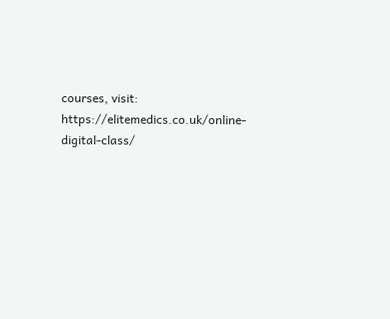courses, visit: https://elitemedics.co.uk/online-digital-class/